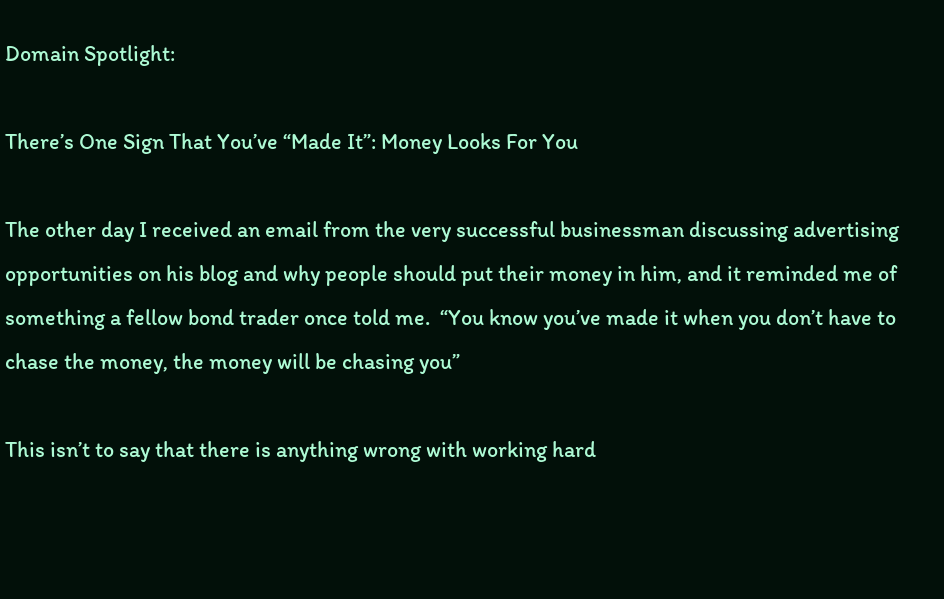Domain Spotlight:

There’s One Sign That You’ve “Made It”: Money Looks For You

The other day I received an email from the very successful businessman discussing advertising opportunities on his blog and why people should put their money in him, and it reminded me of something a fellow bond trader once told me.  “You know you’ve made it when you don’t have to chase the money, the money will be chasing you”

This isn’t to say that there is anything wrong with working hard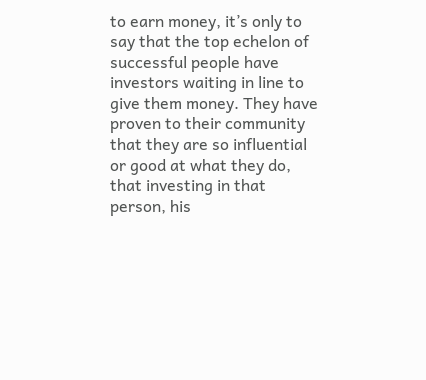to earn money, it’s only to say that the top echelon of successful people have investors waiting in line to give them money. They have proven to their community that they are so influential or good at what they do,  that investing in that person, his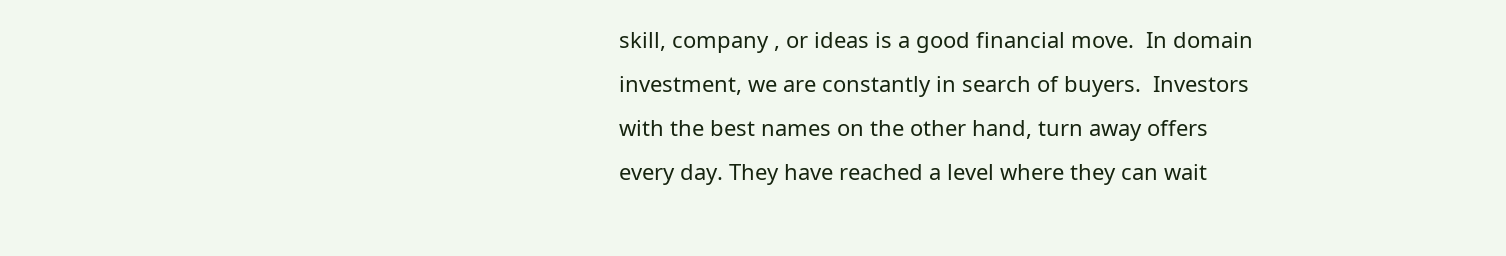skill, company , or ideas is a good financial move.  In domain investment, we are constantly in search of buyers.  Investors with the best names on the other hand, turn away offers every day. They have reached a level where they can wait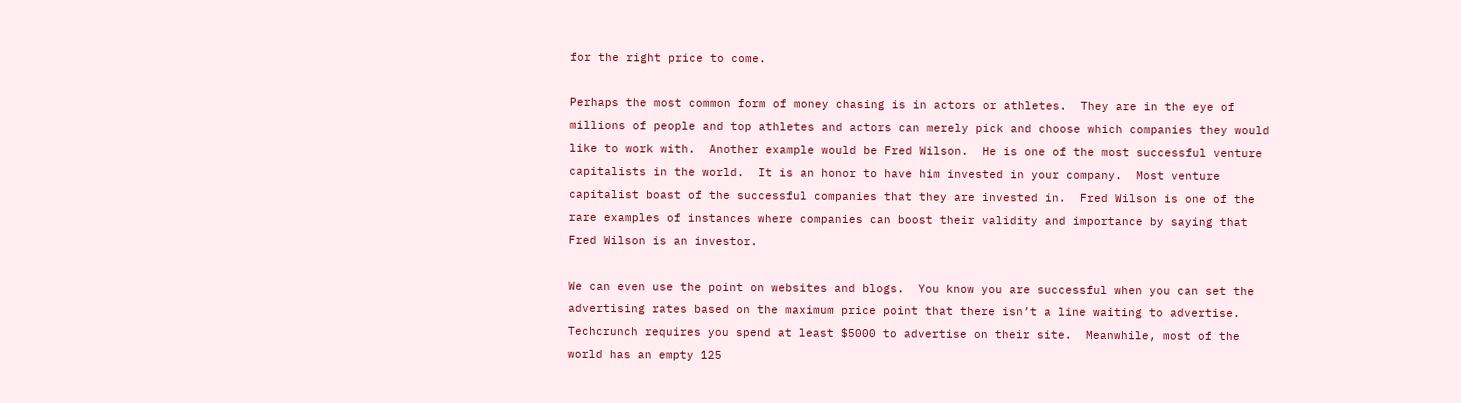for the right price to come.

Perhaps the most common form of money chasing is in actors or athletes.  They are in the eye of millions of people and top athletes and actors can merely pick and choose which companies they would like to work with.  Another example would be Fred Wilson.  He is one of the most successful venture capitalists in the world.  It is an honor to have him invested in your company.  Most venture capitalist boast of the successful companies that they are invested in.  Fred Wilson is one of the rare examples of instances where companies can boost their validity and importance by saying that Fred Wilson is an investor.

We can even use the point on websites and blogs.  You know you are successful when you can set the advertising rates based on the maximum price point that there isn’t a line waiting to advertise.  Techcrunch requires you spend at least $5000 to advertise on their site.  Meanwhile, most of the world has an empty 125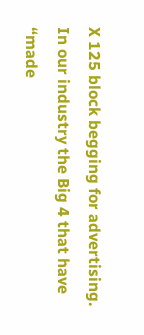X 125 block begging for advertising.  In our industry the Big 4 that have “made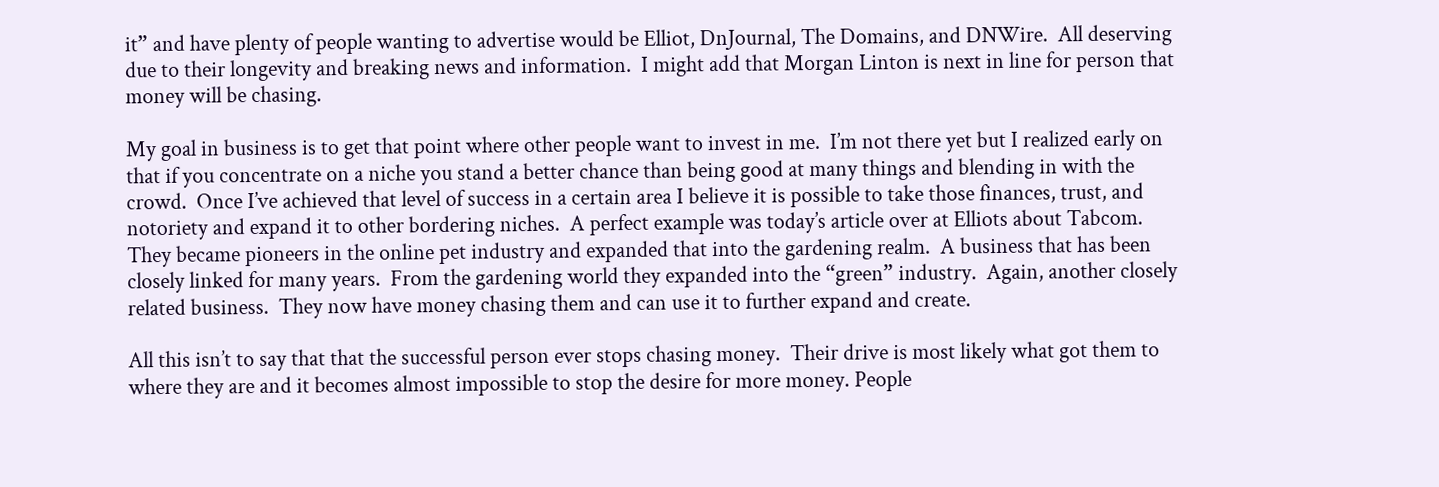it” and have plenty of people wanting to advertise would be Elliot, DnJournal, The Domains, and DNWire.  All deserving due to their longevity and breaking news and information.  I might add that Morgan Linton is next in line for person that money will be chasing.

My goal in business is to get that point where other people want to invest in me.  I’m not there yet but I realized early on that if you concentrate on a niche you stand a better chance than being good at many things and blending in with the crowd.  Once I’ve achieved that level of success in a certain area I believe it is possible to take those finances, trust, and notoriety and expand it to other bordering niches.  A perfect example was today’s article over at Elliots about Tabcom.  They became pioneers in the online pet industry and expanded that into the gardening realm.  A business that has been closely linked for many years.  From the gardening world they expanded into the “green” industry.  Again, another closely related business.  They now have money chasing them and can use it to further expand and create.

All this isn’t to say that that the successful person ever stops chasing money.  Their drive is most likely what got them to where they are and it becomes almost impossible to stop the desire for more money. People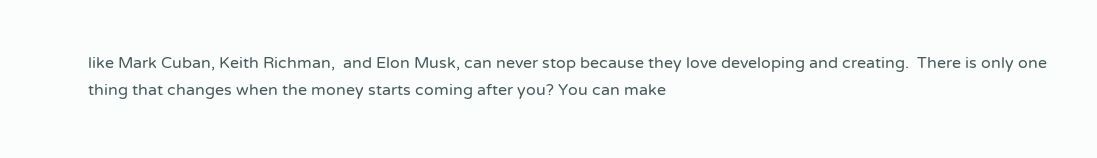like Mark Cuban, Keith Richman,  and Elon Musk, can never stop because they love developing and creating.  There is only one thing that changes when the money starts coming after you? You can make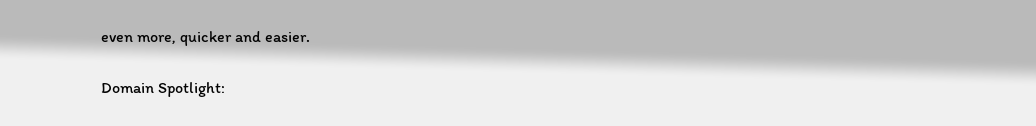even more, quicker and easier.

Domain Spotlight: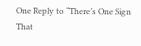One Reply to “There’s One Sign That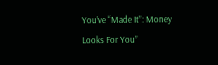You’ve “Made It”: Money Looks For You”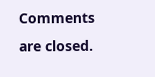Comments are closed.